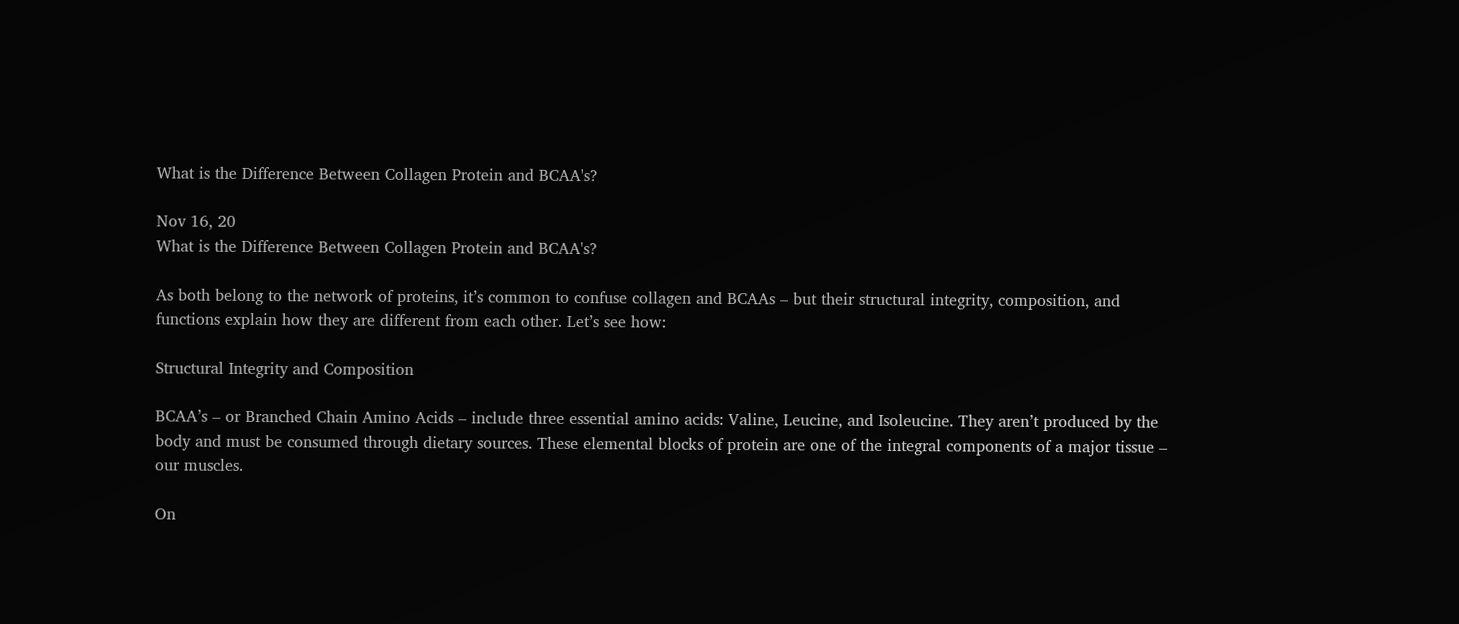What is the Difference Between Collagen Protein and BCAA's?

Nov 16, 20
What is the Difference Between Collagen Protein and BCAA's?

As both belong to the network of proteins, it’s common to confuse collagen and BCAAs – but their structural integrity, composition, and functions explain how they are different from each other. Let’s see how:

Structural Integrity and Composition

BCAA’s – or Branched Chain Amino Acids – include three essential amino acids: Valine, Leucine, and Isoleucine. They aren’t produced by the body and must be consumed through dietary sources. These elemental blocks of protein are one of the integral components of a major tissue – our muscles.

On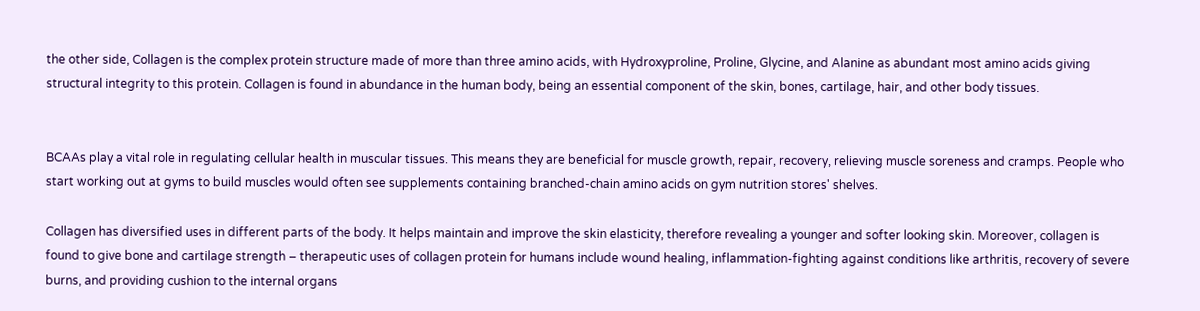the other side, Collagen is the complex protein structure made of more than three amino acids, with Hydroxyproline, Proline, Glycine, and Alanine as abundant most amino acids giving structural integrity to this protein. Collagen is found in abundance in the human body, being an essential component of the skin, bones, cartilage, hair, and other body tissues.


BCAAs play a vital role in regulating cellular health in muscular tissues. This means they are beneficial for muscle growth, repair, recovery, relieving muscle soreness and cramps. People who start working out at gyms to build muscles would often see supplements containing branched-chain amino acids on gym nutrition stores' shelves.

Collagen has diversified uses in different parts of the body. It helps maintain and improve the skin elasticity, therefore revealing a younger and softer looking skin. Moreover, collagen is found to give bone and cartilage strength – therapeutic uses of collagen protein for humans include wound healing, inflammation-fighting against conditions like arthritis, recovery of severe burns, and providing cushion to the internal organs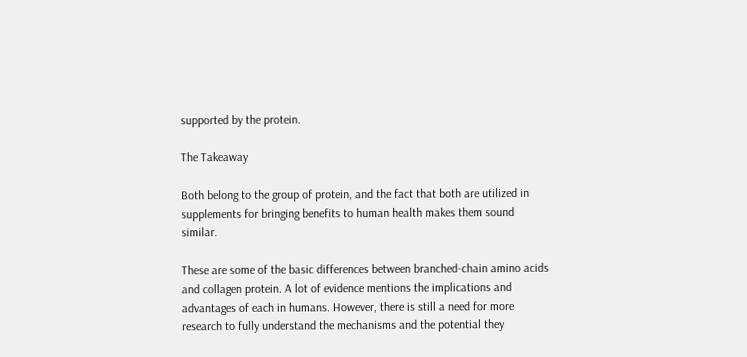supported by the protein.

The Takeaway

Both belong to the group of protein, and the fact that both are utilized in supplements for bringing benefits to human health makes them sound similar.

These are some of the basic differences between branched-chain amino acids and collagen protein. A lot of evidence mentions the implications and advantages of each in humans. However, there is still a need for more research to fully understand the mechanisms and the potential they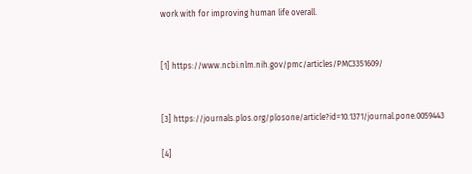work with for improving human life overall.


[1] https://www.ncbi.nlm.nih.gov/pmc/articles/PMC3351609/


[3] https://journals.plos.org/plosone/article?id=10.1371/journal.pone.0059443

[4]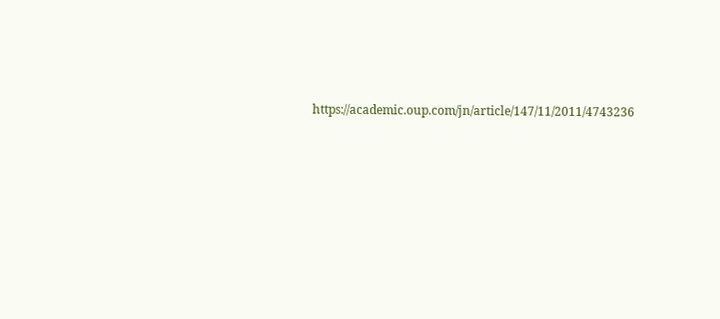https://academic.oup.com/jn/article/147/11/2011/4743236